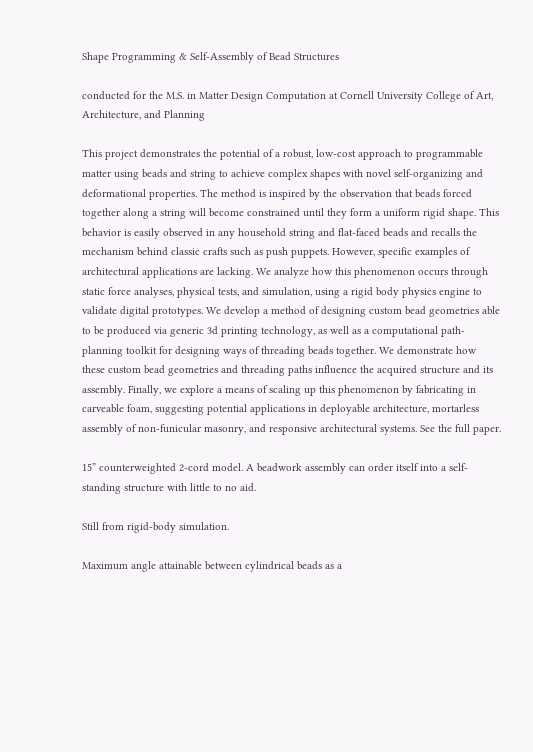Shape Programming & Self-Assembly of Bead Structures

conducted for the M.S. in Matter Design Computation at Cornell University College of Art, Architecture, and Planning

This project demonstrates the potential of a robust, low-cost approach to programmable matter using beads and string to achieve complex shapes with novel self-organizing and deformational properties. The method is inspired by the observation that beads forced together along a string will become constrained until they form a uniform rigid shape. This behavior is easily observed in any household string and flat-faced beads and recalls the mechanism behind classic crafts such as push puppets. However, specific examples of architectural applications are lacking. We analyze how this phenomenon occurs through static force analyses, physical tests, and simulation, using a rigid body physics engine to validate digital prototypes. We develop a method of designing custom bead geometries able to be produced via generic 3d printing technology, as well as a computational path-planning toolkit for designing ways of threading beads together. We demonstrate how these custom bead geometries and threading paths influence the acquired structure and its assembly. Finally, we explore a means of scaling up this phenomenon by fabricating in carveable foam, suggesting potential applications in deployable architecture, mortarless assembly of non-funicular masonry, and responsive architectural systems. See the full paper.

15” counterweighted 2-cord model. A beadwork assembly can order itself into a self-standing structure with little to no aid.

Still from rigid-body simulation.

Maximum angle attainable between cylindrical beads as a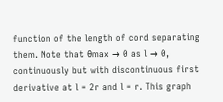function of the length of cord separating them. Note that θmax → 0 as l → 0, continuously but with discontinuous first derivative at l = 2r and l = r. This graph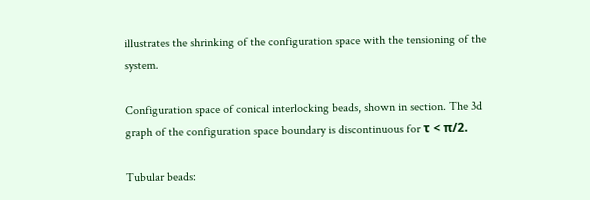illustrates the shrinking of the configuration space with the tensioning of the system.

Configuration space of conical interlocking beads, shown in section. The 3d graph of the configuration space boundary is discontinuous for τ < π/2.

Tubular beads: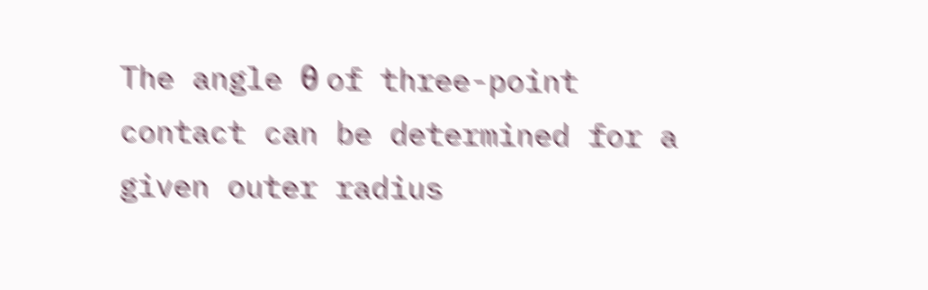The angle θ of three-point contact can be determined for a given outer radius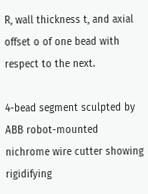R, wall thickness t, and axial offset o of one bead with respect to the next.

4-bead segment sculpted by ABB robot-mounted nichrome wire cutter showing rigidifying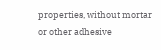properties, without mortar or other adhesive